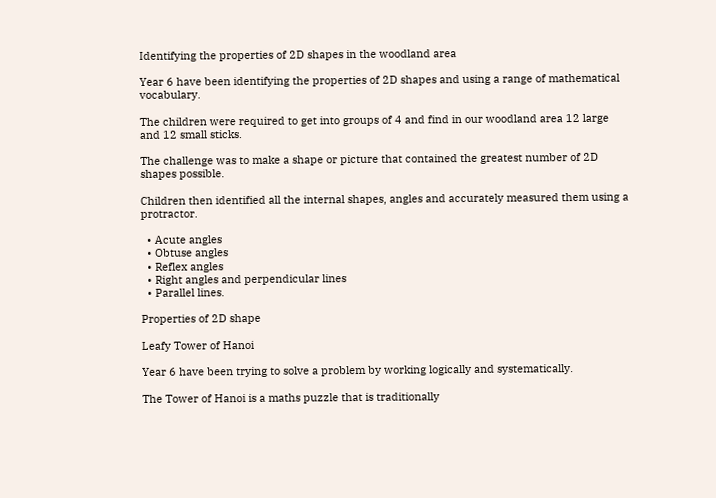Identifying the properties of 2D shapes in the woodland area

Year 6 have been identifying the properties of 2D shapes and using a range of mathematical vocabulary.

The children were required to get into groups of 4 and find in our woodland area 12 large and 12 small sticks.

The challenge was to make a shape or picture that contained the greatest number of 2D  shapes possible.

Children then identified all the internal shapes, angles and accurately measured them using a protractor.

  • Acute angles
  • Obtuse angles
  • Reflex angles
  • Right angles and perpendicular lines
  • Parallel lines.

Properties of 2D shape

Leafy Tower of Hanoi

Year 6 have been trying to solve a problem by working logically and systematically.

The Tower of Hanoi is a maths puzzle that is traditionally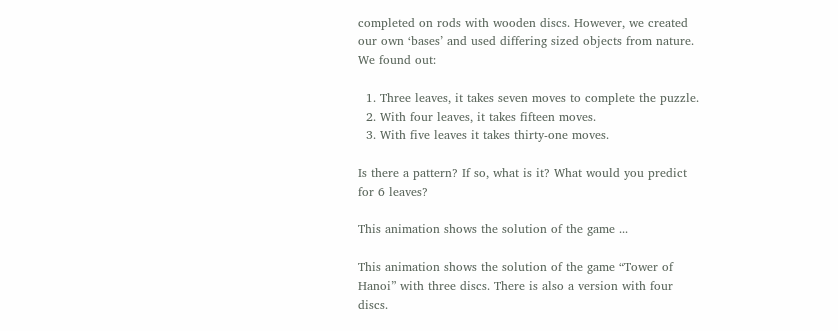completed on rods with wooden discs. However, we created our own ‘bases’ and used differing sized objects from nature.
We found out:

  1. Three leaves, it takes seven moves to complete the puzzle.
  2. With four leaves, it takes fifteen moves.
  3. With five leaves it takes thirty-one moves.

Is there a pattern? If so, what is it? What would you predict for 6 leaves?

This animation shows the solution of the game ...

This animation shows the solution of the game “Tower of Hanoi” with three discs. There is also a version with four discs.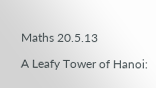Maths 20.5.13

A Leafy Tower of Hanoi: